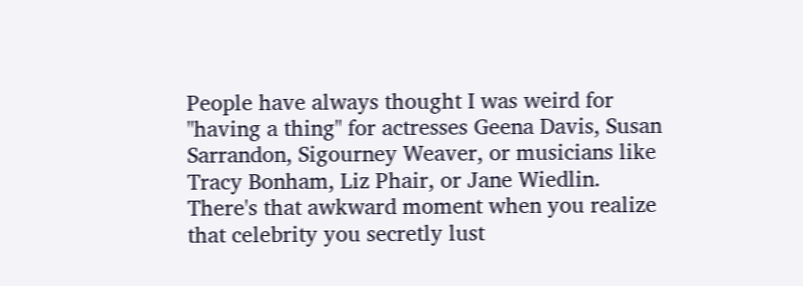People have always thought I was weird for "having a thing" for actresses Geena Davis, Susan Sarrandon, Sigourney Weaver, or musicians like Tracy Bonham, Liz Phair, or Jane Wiedlin. There's that awkward moment when you realize that celebrity you secretly lust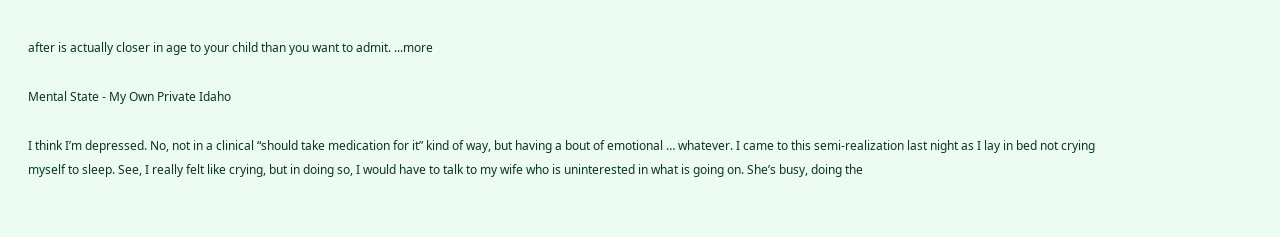after is actually closer in age to your child than you want to admit. ...more

Mental State - My Own Private Idaho

I think I’m depressed. No, not in a clinical “should take medication for it” kind of way, but having a bout of emotional … whatever. I came to this semi-realization last night as I lay in bed not crying myself to sleep. See, I really felt like crying, but in doing so, I would have to talk to my wife who is uninterested in what is going on. She’s busy, doing the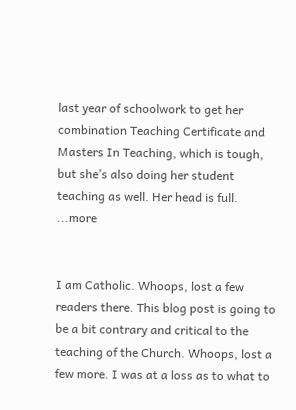last year of schoolwork to get her combination Teaching Certificate and Masters In Teaching, which is tough, but she’s also doing her student teaching as well. Her head is full. ...more


I am Catholic. Whoops, lost a few readers there. This blog post is going to be a bit contrary and critical to the teaching of the Church. Whoops, lost a few more. I was at a loss as to what to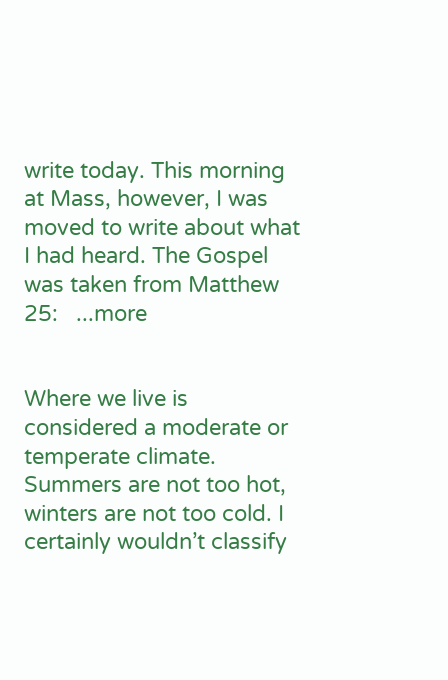write today. This morning at Mass, however, I was moved to write about what I had heard. The Gospel was taken from Matthew 25:   ...more


Where we live is considered a moderate or temperate climate. Summers are not too hot, winters are not too cold. I certainly wouldn’t classify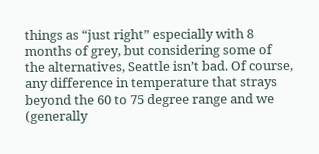things as “just right” especially with 8 months of grey, but considering some of the alternatives, Seattle isn’t bad. Of course, any difference in temperature that strays beyond the 60 to 75 degree range and we (generally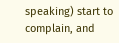speaking) start to complain, and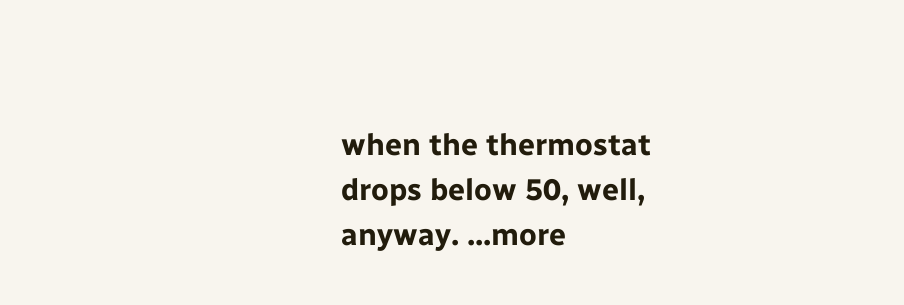when the thermostat drops below 50, well, anyway. ...more